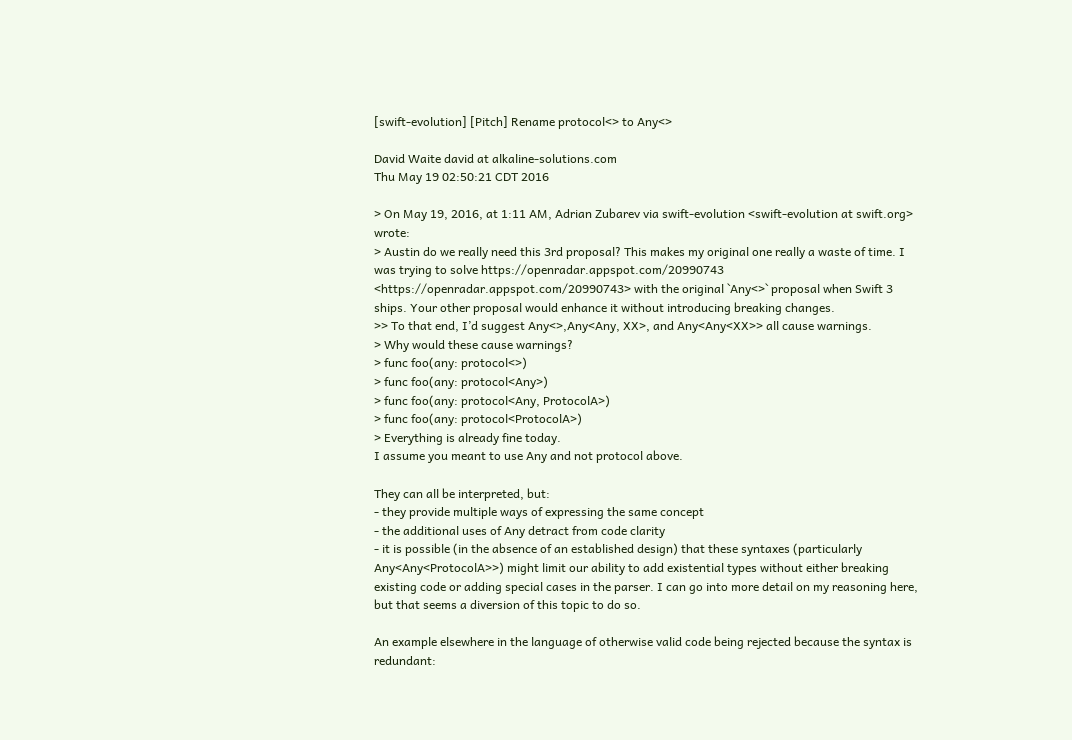[swift-evolution] [Pitch] Rename protocol<> to Any<>

David Waite david at alkaline-solutions.com
Thu May 19 02:50:21 CDT 2016

> On May 19, 2016, at 1:11 AM, Adrian Zubarev via swift-evolution <swift-evolution at swift.org> wrote:
> Austin do we really need this 3rd proposal? This makes my original one really a waste of time. I was trying to solve https://openradar.appspot.com/20990743 <https://openradar.appspot.com/20990743> with the original `Any<>` proposal when Swift 3 ships. Your other proposal would enhance it without introducing breaking changes.
>> To that end, I’d suggest Any<>,Any<Any, XX>, and Any<Any<XX>> all cause warnings.
> Why would these cause warnings?
> func foo(any: protocol<>)
> func foo(any: protocol<Any>)
> func foo(any: protocol<Any, ProtocolA>)
> func foo(any: protocol<ProtocolA>)
> Everything is already fine today.
I assume you meant to use Any and not protocol above.

They can all be interpreted, but:
- they provide multiple ways of expressing the same concept
- the additional uses of Any detract from code clarity
- it is possible (in the absence of an established design) that these syntaxes (particularly Any<Any<ProtocolA>>) might limit our ability to add existential types without either breaking existing code or adding special cases in the parser. I can go into more detail on my reasoning here, but that seems a diversion of this topic to do so.

An example elsewhere in the language of otherwise valid code being rejected because the syntax is redundant: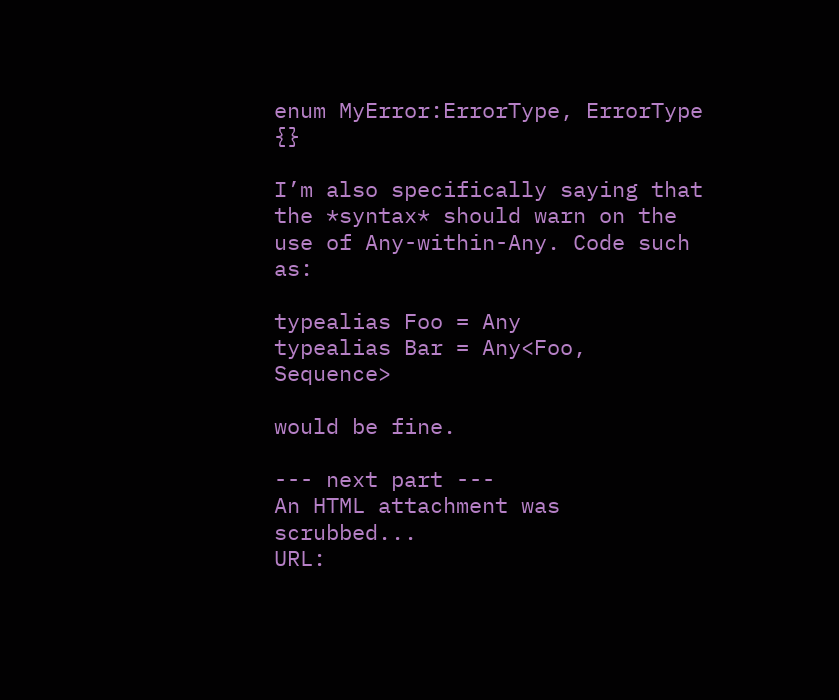enum MyError:ErrorType, ErrorType {}

I’m also specifically saying that the *syntax* should warn on the use of Any-within-Any. Code such as:

typealias Foo = Any
typealias Bar = Any<Foo, Sequence>

would be fine.

--- next part ---
An HTML attachment was scrubbed...
URL: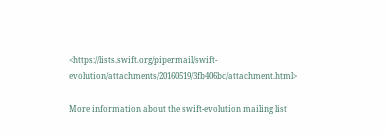<https://lists.swift.org/pipermail/swift-evolution/attachments/20160519/3fb406bc/attachment.html>

More information about the swift-evolution mailing list